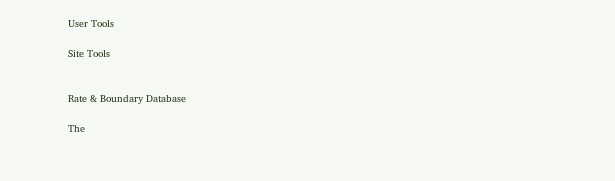User Tools

Site Tools


Rate & Boundary Database

The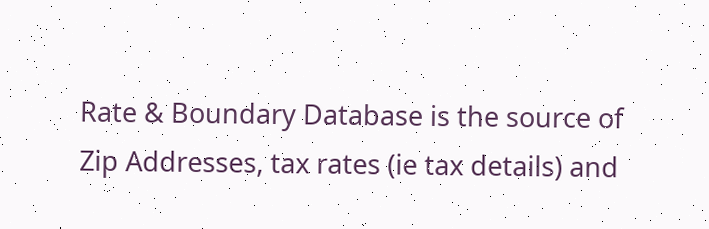Rate & Boundary Database is the source of Zip Addresses, tax rates (ie tax details) and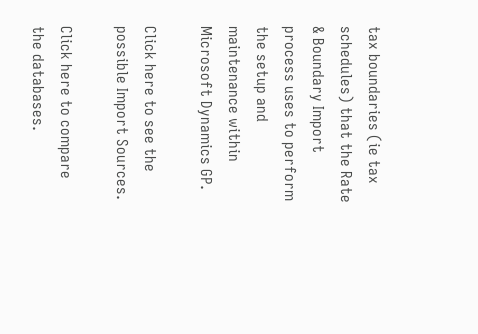tax boundaries (ie tax schedules) that the Rate & Boundary Import process uses to perform the setup and maintenance within Microsoft Dynamics GP.

Click here to see the possible Import Sources.

Click here to compare the databases.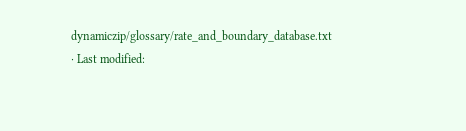dynamiczip/glossary/rate_and_boundary_database.txt · Last modified: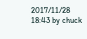2017/11/28 18:43 by chuck